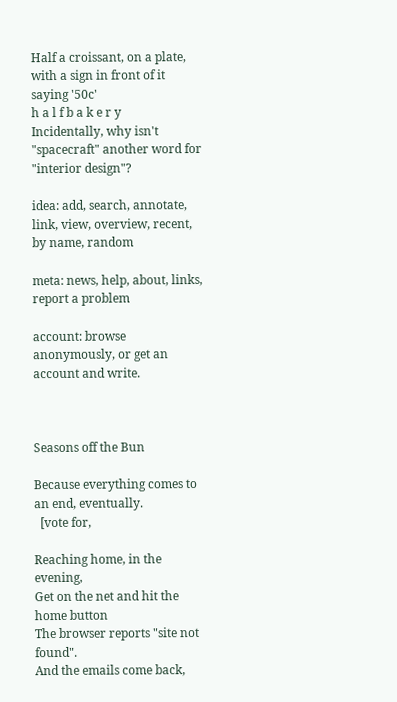Half a croissant, on a plate, with a sign in front of it saying '50c'
h a l f b a k e r y
Incidentally, why isn't "spacecraft" another word for "interior design"?

idea: add, search, annotate, link, view, overview, recent, by name, random

meta: news, help, about, links, report a problem

account: browse anonymously, or get an account and write.



Seasons off the Bun

Because everything comes to an end, eventually.
  [vote for,

Reaching home, in the evening,
Get on the net and hit the home button
The browser reports "site not found".
And the emails come back,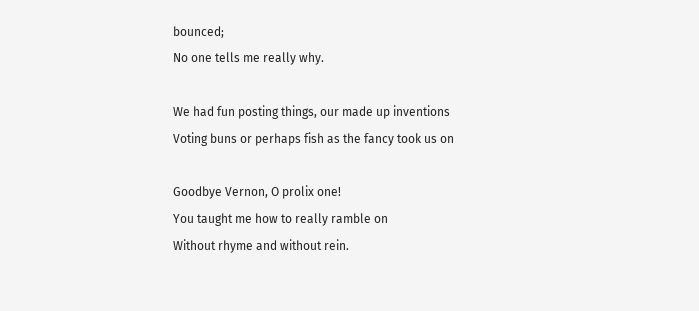bounced;
No one tells me really why.

We had fun posting things, our made up inventions
Voting buns or perhaps fish as the fancy took us on

Goodbye Vernon, O prolix one!
You taught me how to really ramble on
Without rhyme and without rein.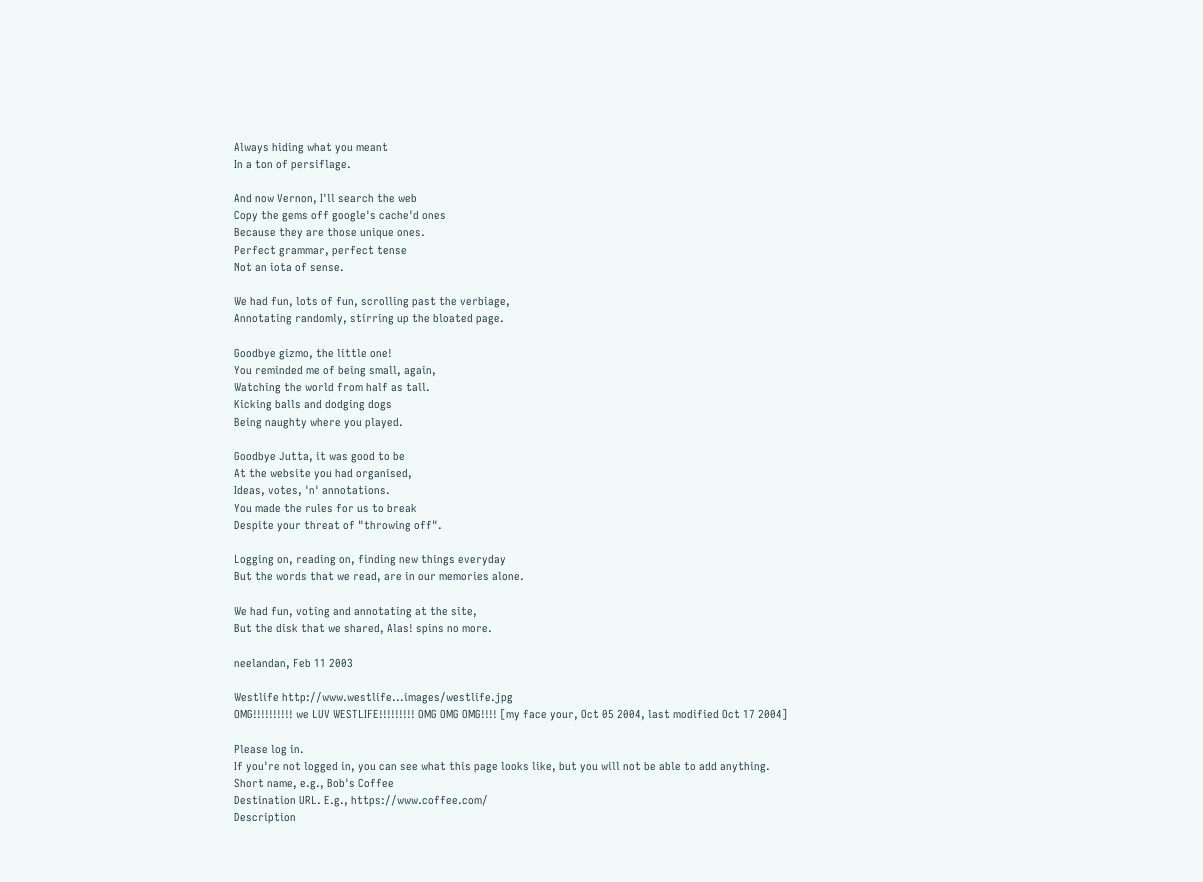Always hiding what you meant
In a ton of persiflage.

And now Vernon, I'll search the web
Copy the gems off google's cache'd ones
Because they are those unique ones.
Perfect grammar, perfect tense
Not an iota of sense.

We had fun, lots of fun, scrolling past the verbiage,
Annotating randomly, stirring up the bloated page.

Goodbye gizmo, the little one!
You reminded me of being small, again,
Watching the world from half as tall.
Kicking balls and dodging dogs
Being naughty where you played.

Goodbye Jutta, it was good to be
At the website you had organised,
Ideas, votes, 'n' annotations.
You made the rules for us to break
Despite your threat of "throwing off".

Logging on, reading on, finding new things everyday
But the words that we read, are in our memories alone.

We had fun, voting and annotating at the site,
But the disk that we shared, Alas! spins no more.

neelandan, Feb 11 2003

Westlife http://www.westlife...images/westlife.jpg
OMG!!!!!!!!!! we LUV WESTLIFE!!!!!!!!! OMG OMG OMG!!!! [my face your, Oct 05 2004, last modified Oct 17 2004]

Please log in.
If you're not logged in, you can see what this page looks like, but you will not be able to add anything.
Short name, e.g., Bob's Coffee
Destination URL. E.g., https://www.coffee.com/
Description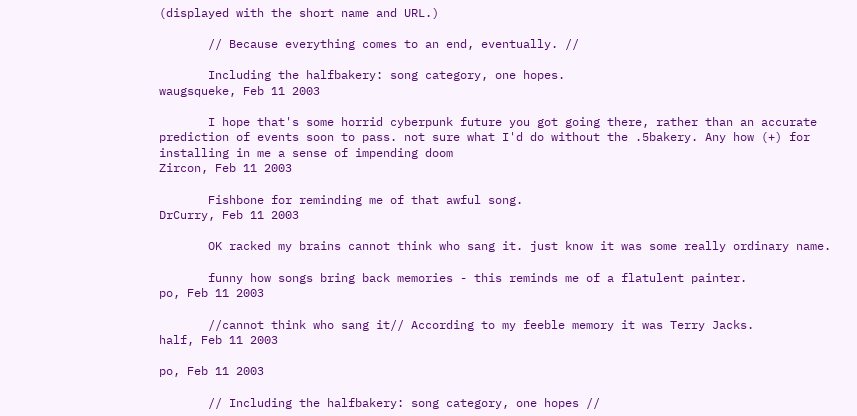(displayed with the short name and URL.)

       // Because everything comes to an end, eventually. //

       Including the halfbakery: song category, one hopes.
waugsqueke, Feb 11 2003

       I hope that's some horrid cyberpunk future you got going there, rather than an accurate prediction of events soon to pass. not sure what I'd do without the .5bakery. Any how (+) for installing in me a sense of impending doom
Zircon, Feb 11 2003

       Fishbone for reminding me of that awful song.
DrCurry, Feb 11 2003

       OK racked my brains cannot think who sang it. just know it was some really ordinary name.

       funny how songs bring back memories - this reminds me of a flatulent painter.
po, Feb 11 2003

       //cannot think who sang it// According to my feeble memory it was Terry Jacks.
half, Feb 11 2003

po, Feb 11 2003

       // Including the halfbakery: song category, one hopes //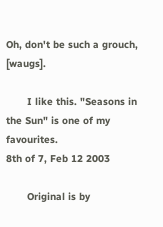Oh, don't be such a grouch, [waugs].

       I like this. "Seasons in the Sun" is one of my favourites.
8th of 7, Feb 12 2003

       Original is by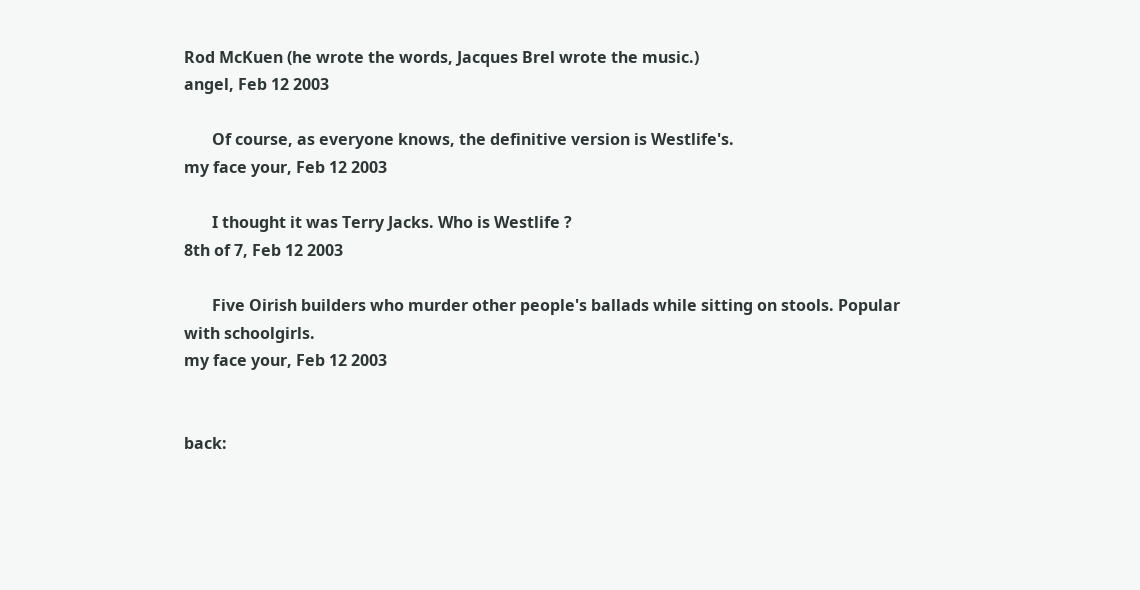Rod McKuen (he wrote the words, Jacques Brel wrote the music.)
angel, Feb 12 2003

       Of course, as everyone knows, the definitive version is Westlife's.
my face your, Feb 12 2003

       I thought it was Terry Jacks. Who is Westlife ?
8th of 7, Feb 12 2003

       Five Oirish builders who murder other people's ballads while sitting on stools. Popular with schoolgirls.
my face your, Feb 12 2003


back: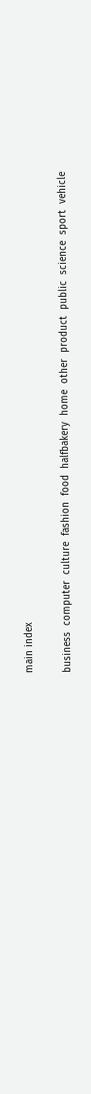main index

business  computer  culture  fashion  food  halfbakery  home  other  product  public  science  sport  vehicle